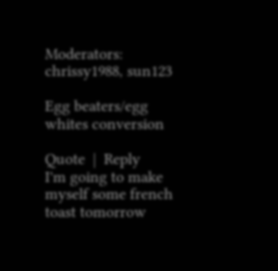Moderators: chrissy1988, sun123

Egg beaters/egg whites conversion

Quote  |  Reply
I'm going to make myself some french toast tomorrow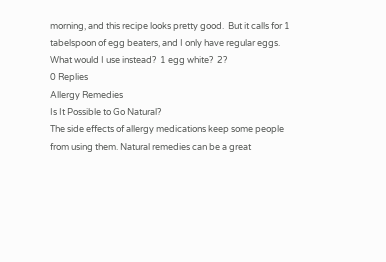morning, and this recipe looks pretty good.  But it calls for 1 tabelspoon of egg beaters, and I only have regular eggs.  What would I use instead?  1 egg white?  2?
0 Replies
Allergy Remedies
Is It Possible to Go Natural?
The side effects of allergy medications keep some people from using them. Natural remedies can be a great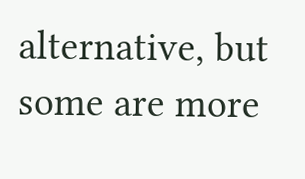alternative, but some are more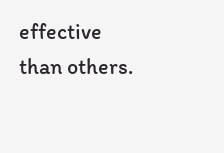effective than others.